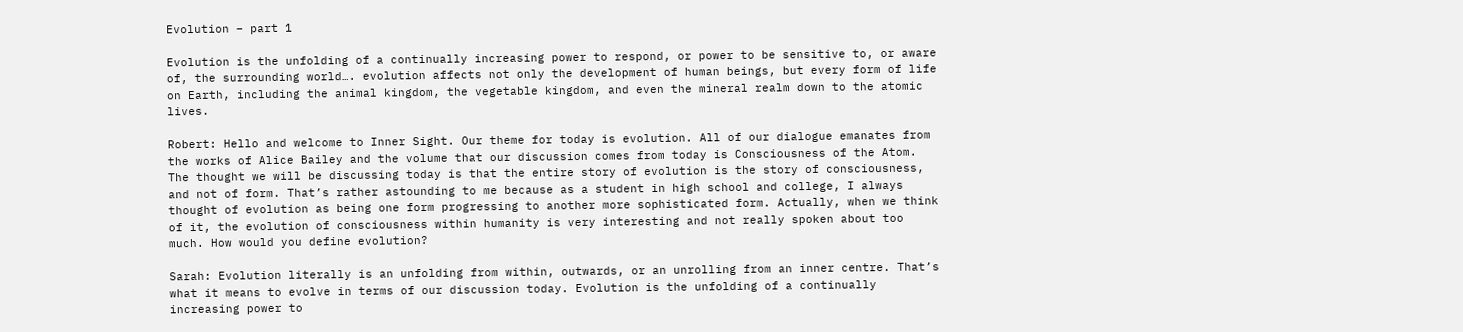Evolution – part 1

Evolution is the unfolding of a continually increasing power to respond, or power to be sensitive to, or aware of, the surrounding world…. evolution affects not only the development of human beings, but every form of life on Earth, including the animal kingdom, the vegetable kingdom, and even the mineral realm down to the atomic lives.

Robert: Hello and welcome to Inner Sight. Our theme for today is evolution. All of our dialogue emanates from the works of Alice Bailey and the volume that our discussion comes from today is Consciousness of the Atom. The thought we will be discussing today is that the entire story of evolution is the story of consciousness, and not of form. That’s rather astounding to me because as a student in high school and college, I always thought of evolution as being one form progressing to another more sophisticated form. Actually, when we think of it, the evolution of consciousness within humanity is very interesting and not really spoken about too much. How would you define evolution?

Sarah: Evolution literally is an unfolding from within, outwards, or an unrolling from an inner centre. That’s what it means to evolve in terms of our discussion today. Evolution is the unfolding of a continually increasing power to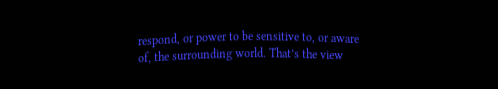respond, or power to be sensitive to, or aware of, the surrounding world. That’s the view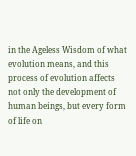in the Ageless Wisdom of what evolution means, and this process of evolution affects not only the development of human beings, but every form of life on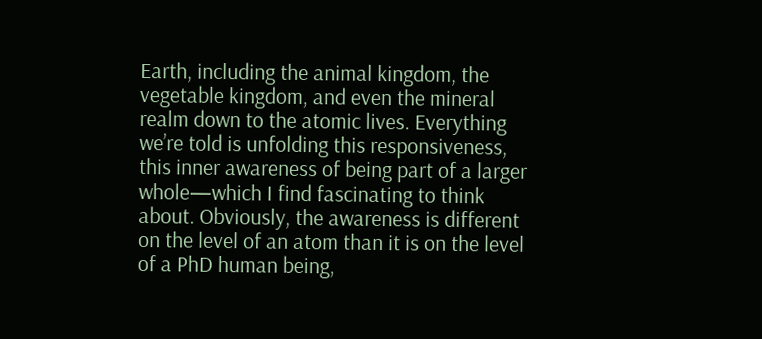Earth, including the animal kingdom, the vegetable kingdom, and even the mineral realm down to the atomic lives. Everything we’re told is unfolding this responsiveness, this inner awareness of being part of a larger whole—which I find fascinating to think about. Obviously, the awareness is different on the level of an atom than it is on the level of a PhD human being,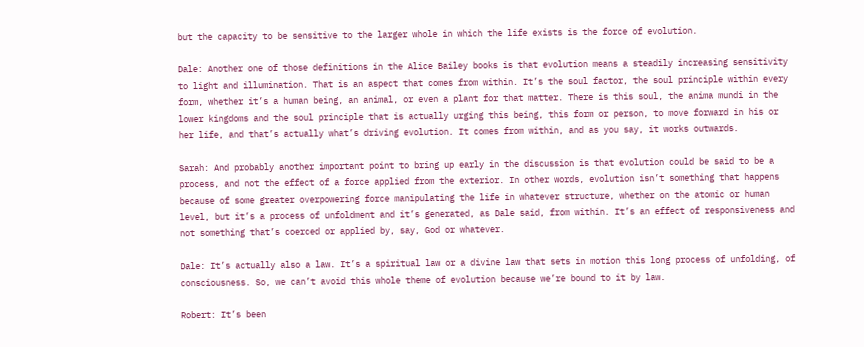but the capacity to be sensitive to the larger whole in which the life exists is the force of evolution.

Dale: Another one of those definitions in the Alice Bailey books is that evolution means a steadily increasing sensitivity to light and illumination. That is an aspect that comes from within. It’s the soul factor, the soul principle within every form, whether it’s a human being, an animal, or even a plant for that matter. There is this soul, the anima mundi in the lower kingdoms and the soul principle that is actually urging this being, this form or person, to move forward in his or her life, and that’s actually what’s driving evolution. It comes from within, and as you say, it works outwards.

Sarah: And probably another important point to bring up early in the discussion is that evolution could be said to be a process, and not the effect of a force applied from the exterior. In other words, evolution isn’t something that happens because of some greater overpowering force manipulating the life in whatever structure, whether on the atomic or human level, but it’s a process of unfoldment and it’s generated, as Dale said, from within. It’s an effect of responsiveness and not something that’s coerced or applied by, say, God or whatever.

Dale: It’s actually also a law. It’s a spiritual law or a divine law that sets in motion this long process of unfolding, of consciousness. So, we can’t avoid this whole theme of evolution because we’re bound to it by law.

Robert: It’s been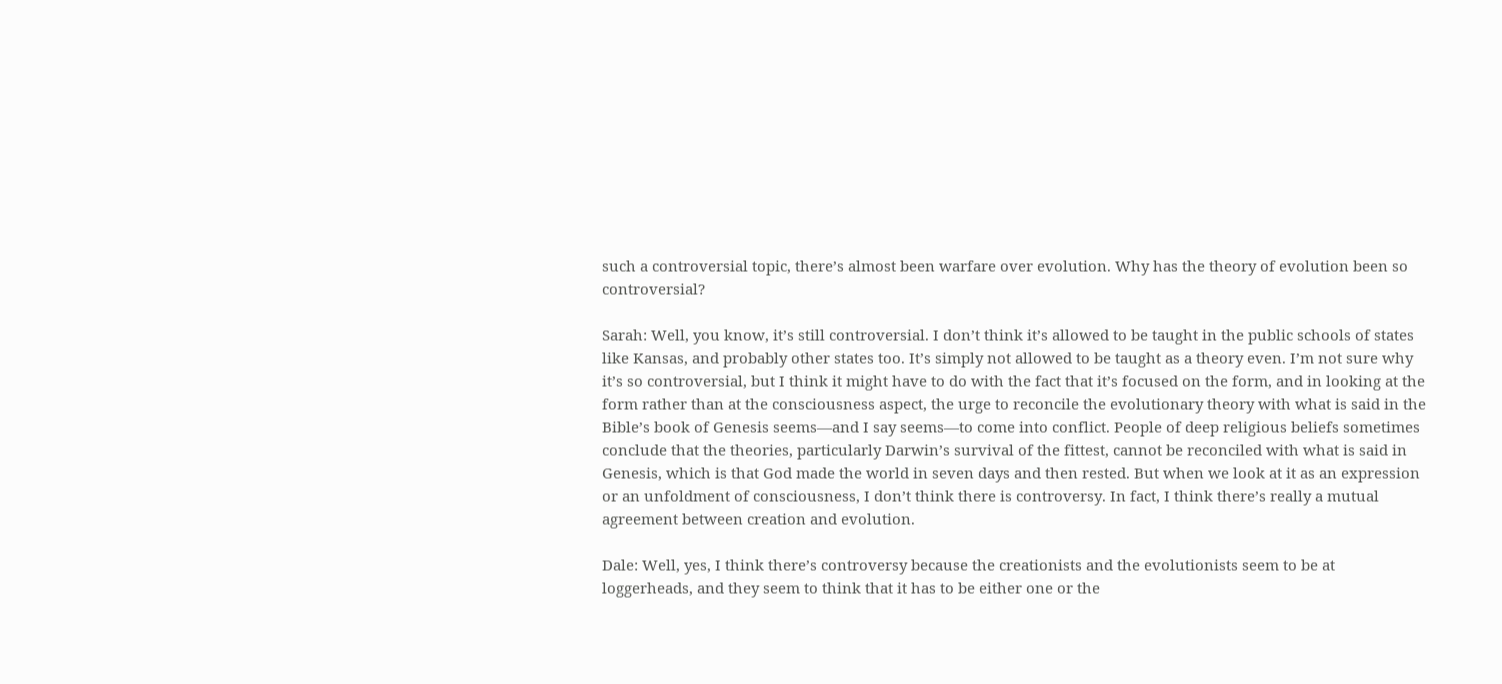such a controversial topic, there’s almost been warfare over evolution. Why has the theory of evolution been so controversial?

Sarah: Well, you know, it’s still controversial. I don’t think it’s allowed to be taught in the public schools of states like Kansas, and probably other states too. It’s simply not allowed to be taught as a theory even. I’m not sure why it’s so controversial, but I think it might have to do with the fact that it’s focused on the form, and in looking at the form rather than at the consciousness aspect, the urge to reconcile the evolutionary theory with what is said in the Bible’s book of Genesis seems—and I say seems—to come into conflict. People of deep religious beliefs sometimes conclude that the theories, particularly Darwin’s survival of the fittest, cannot be reconciled with what is said in Genesis, which is that God made the world in seven days and then rested. But when we look at it as an expression or an unfoldment of consciousness, I don’t think there is controversy. In fact, I think there’s really a mutual agreement between creation and evolution.

Dale: Well, yes, I think there’s controversy because the creationists and the evolutionists seem to be at loggerheads, and they seem to think that it has to be either one or the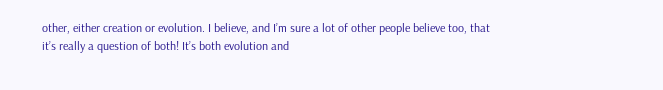other, either creation or evolution. I believe, and I’m sure a lot of other people believe too, that it’s really a question of both! It’s both evolution and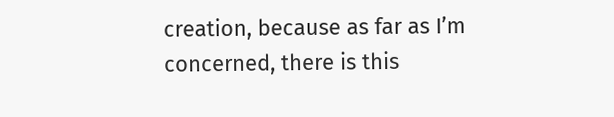creation, because as far as I’m concerned, there is this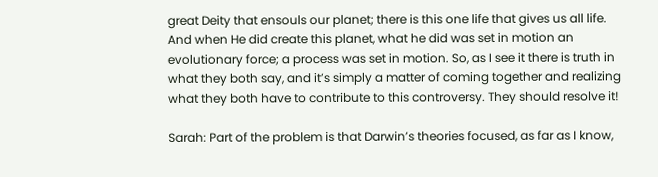great Deity that ensouls our planet; there is this one life that gives us all life. And when He did create this planet, what he did was set in motion an evolutionary force; a process was set in motion. So, as I see it there is truth in what they both say, and it’s simply a matter of coming together and realizing what they both have to contribute to this controversy. They should resolve it!

Sarah: Part of the problem is that Darwin’s theories focused, as far as I know,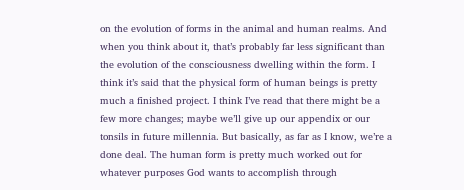on the evolution of forms in the animal and human realms. And when you think about it, that’s probably far less significant than the evolution of the consciousness dwelling within the form. I think it’s said that the physical form of human beings is pretty much a finished project. I think I’ve read that there might be a few more changes; maybe we’ll give up our appendix or our tonsils in future millennia. But basically, as far as I know, we’re a done deal. The human form is pretty much worked out for whatever purposes God wants to accomplish through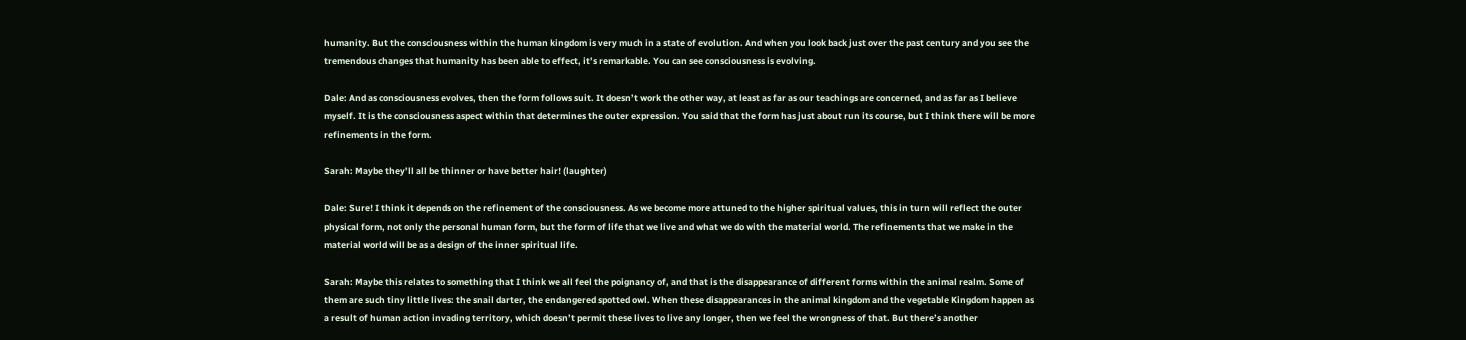humanity. But the consciousness within the human kingdom is very much in a state of evolution. And when you look back just over the past century and you see the tremendous changes that humanity has been able to effect, it’s remarkable. You can see consciousness is evolving.

Dale: And as consciousness evolves, then the form follows suit. It doesn’t work the other way, at least as far as our teachings are concerned, and as far as I believe myself. It is the consciousness aspect within that determines the outer expression. You said that the form has just about run its course, but I think there will be more refinements in the form.

Sarah: Maybe they’ll all be thinner or have better hair! (laughter)

Dale: Sure! I think it depends on the refinement of the consciousness. As we become more attuned to the higher spiritual values, this in turn will reflect the outer physical form, not only the personal human form, but the form of life that we live and what we do with the material world. The refinements that we make in the material world will be as a design of the inner spiritual life.

Sarah: Maybe this relates to something that I think we all feel the poignancy of, and that is the disappearance of different forms within the animal realm. Some of them are such tiny little lives: the snail darter, the endangered spotted owl. When these disappearances in the animal kingdom and the vegetable Kingdom happen as a result of human action invading territory, which doesn’t permit these lives to live any longer, then we feel the wrongness of that. But there’s another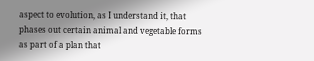aspect to evolution, as I understand it, that phases out certain animal and vegetable forms as part of a plan that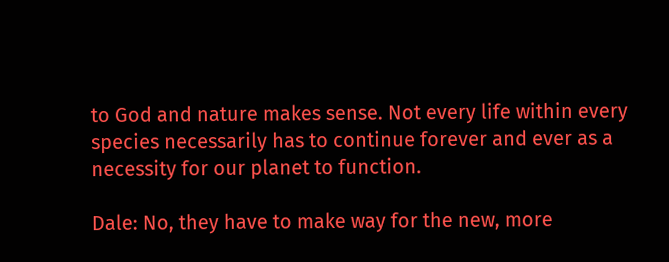to God and nature makes sense. Not every life within every species necessarily has to continue forever and ever as a necessity for our planet to function.

Dale: No, they have to make way for the new, more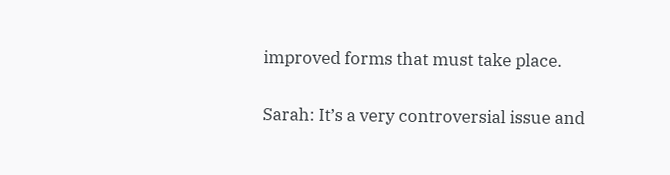improved forms that must take place.

Sarah: It’s a very controversial issue and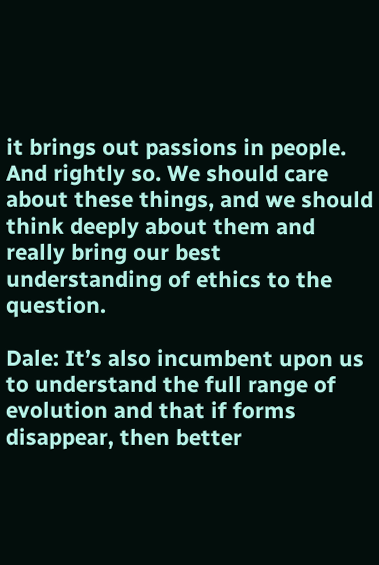it brings out passions in people. And rightly so. We should care about these things, and we should think deeply about them and really bring our best understanding of ethics to the question.

Dale: It’s also incumbent upon us to understand the full range of evolution and that if forms disappear, then better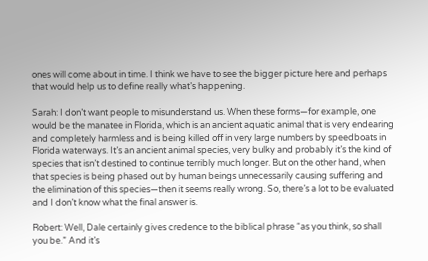ones will come about in time. I think we have to see the bigger picture here and perhaps that would help us to define really what’s happening.

Sarah: I don’t want people to misunderstand us. When these forms—for example, one would be the manatee in Florida, which is an ancient aquatic animal that is very endearing and completely harmless and is being killed off in very large numbers by speedboats in Florida waterways. It’s an ancient animal species, very bulky and probably it’s the kind of species that isn’t destined to continue terribly much longer. But on the other hand, when that species is being phased out by human beings unnecessarily causing suffering and the elimination of this species—then it seems really wrong. So, there’s a lot to be evaluated and I don’t know what the final answer is.

Robert: Well, Dale certainly gives credence to the biblical phrase “as you think, so shall you be.” And it’s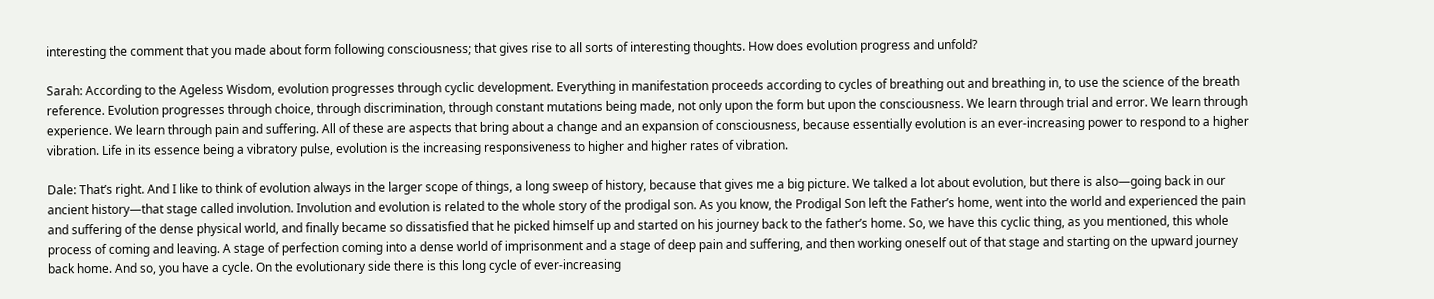interesting the comment that you made about form following consciousness; that gives rise to all sorts of interesting thoughts. How does evolution progress and unfold?

Sarah: According to the Ageless Wisdom, evolution progresses through cyclic development. Everything in manifestation proceeds according to cycles of breathing out and breathing in, to use the science of the breath reference. Evolution progresses through choice, through discrimination, through constant mutations being made, not only upon the form but upon the consciousness. We learn through trial and error. We learn through experience. We learn through pain and suffering. All of these are aspects that bring about a change and an expansion of consciousness, because essentially evolution is an ever-increasing power to respond to a higher vibration. Life in its essence being a vibratory pulse, evolution is the increasing responsiveness to higher and higher rates of vibration.

Dale: That’s right. And I like to think of evolution always in the larger scope of things, a long sweep of history, because that gives me a big picture. We talked a lot about evolution, but there is also—going back in our ancient history—that stage called involution. Involution and evolution is related to the whole story of the prodigal son. As you know, the Prodigal Son left the Father’s home, went into the world and experienced the pain and suffering of the dense physical world, and finally became so dissatisfied that he picked himself up and started on his journey back to the father’s home. So, we have this cyclic thing, as you mentioned, this whole process of coming and leaving. A stage of perfection coming into a dense world of imprisonment and a stage of deep pain and suffering, and then working oneself out of that stage and starting on the upward journey back home. And so, you have a cycle. On the evolutionary side there is this long cycle of ever-increasing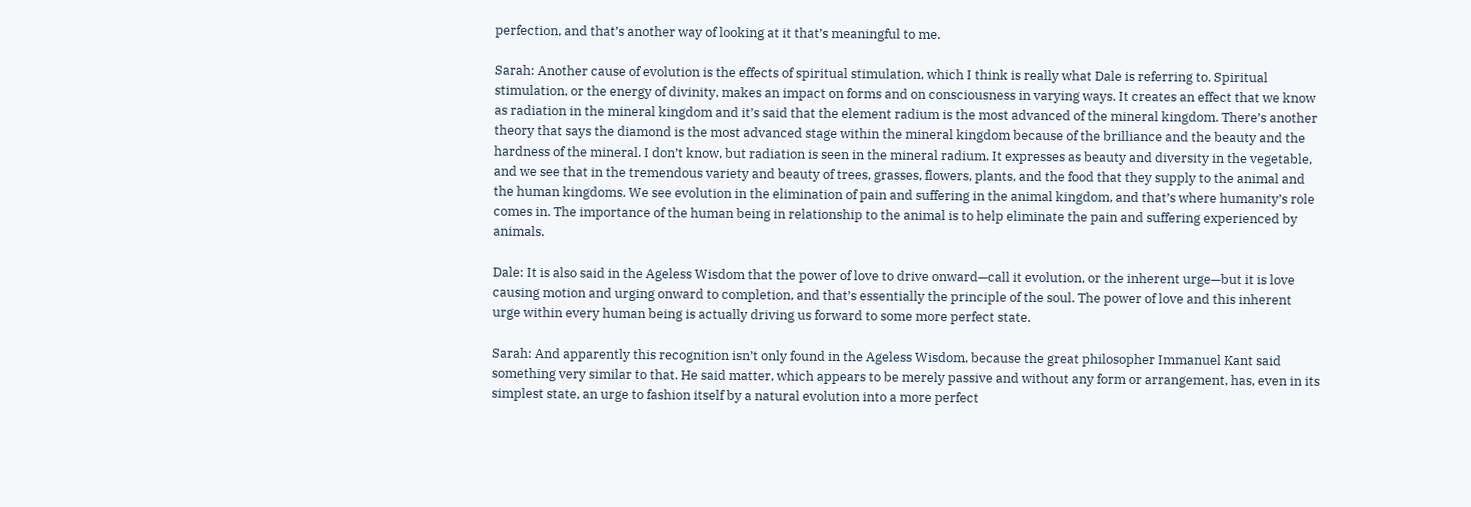perfection, and that’s another way of looking at it that’s meaningful to me.

Sarah: Another cause of evolution is the effects of spiritual stimulation, which I think is really what Dale is referring to. Spiritual stimulation, or the energy of divinity, makes an impact on forms and on consciousness in varying ways. It creates an effect that we know as radiation in the mineral kingdom and it’s said that the element radium is the most advanced of the mineral kingdom. There’s another theory that says the diamond is the most advanced stage within the mineral kingdom because of the brilliance and the beauty and the hardness of the mineral. I don’t know, but radiation is seen in the mineral radium. It expresses as beauty and diversity in the vegetable, and we see that in the tremendous variety and beauty of trees, grasses, flowers, plants, and the food that they supply to the animal and the human kingdoms. We see evolution in the elimination of pain and suffering in the animal kingdom, and that’s where humanity’s role comes in. The importance of the human being in relationship to the animal is to help eliminate the pain and suffering experienced by animals.

Dale: It is also said in the Ageless Wisdom that the power of love to drive onward—call it evolution, or the inherent urge—but it is love causing motion and urging onward to completion, and that’s essentially the principle of the soul. The power of love and this inherent urge within every human being is actually driving us forward to some more perfect state.

Sarah: And apparently this recognition isn’t only found in the Ageless Wisdom, because the great philosopher Immanuel Kant said something very similar to that. He said matter, which appears to be merely passive and without any form or arrangement, has, even in its simplest state, an urge to fashion itself by a natural evolution into a more perfect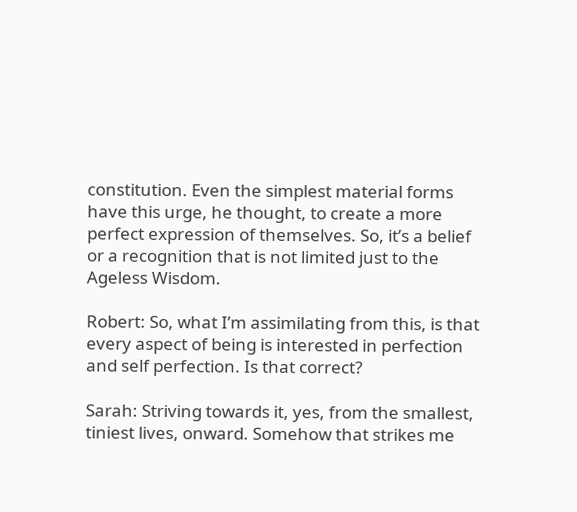constitution. Even the simplest material forms have this urge, he thought, to create a more perfect expression of themselves. So, it’s a belief or a recognition that is not limited just to the Ageless Wisdom.

Robert: So, what I’m assimilating from this, is that every aspect of being is interested in perfection and self perfection. Is that correct?

Sarah: Striving towards it, yes, from the smallest, tiniest lives, onward. Somehow that strikes me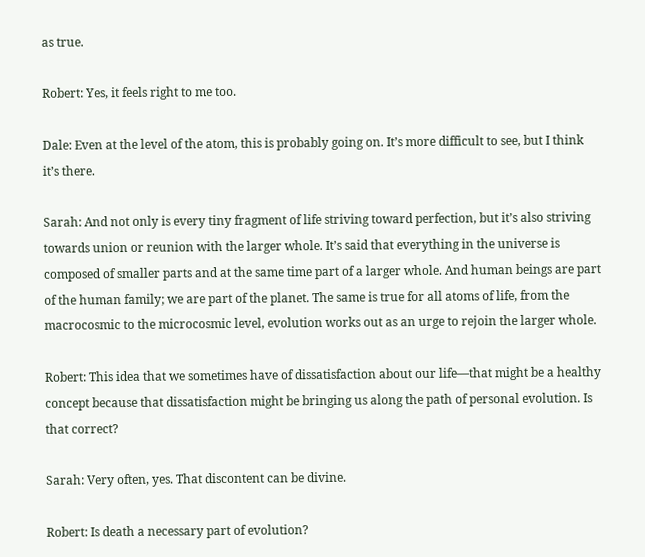as true.

Robert: Yes, it feels right to me too.

Dale: Even at the level of the atom, this is probably going on. It’s more difficult to see, but I think it’s there.

Sarah: And not only is every tiny fragment of life striving toward perfection, but it’s also striving towards union or reunion with the larger whole. It’s said that everything in the universe is composed of smaller parts and at the same time part of a larger whole. And human beings are part of the human family; we are part of the planet. The same is true for all atoms of life, from the macrocosmic to the microcosmic level, evolution works out as an urge to rejoin the larger whole.

Robert: This idea that we sometimes have of dissatisfaction about our life—that might be a healthy concept because that dissatisfaction might be bringing us along the path of personal evolution. Is that correct?

Sarah: Very often, yes. That discontent can be divine.

Robert: Is death a necessary part of evolution?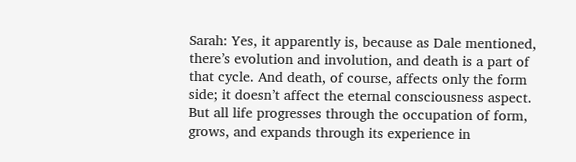Sarah: Yes, it apparently is, because as Dale mentioned, there’s evolution and involution, and death is a part of that cycle. And death, of course, affects only the form side; it doesn’t affect the eternal consciousness aspect. But all life progresses through the occupation of form, grows, and expands through its experience in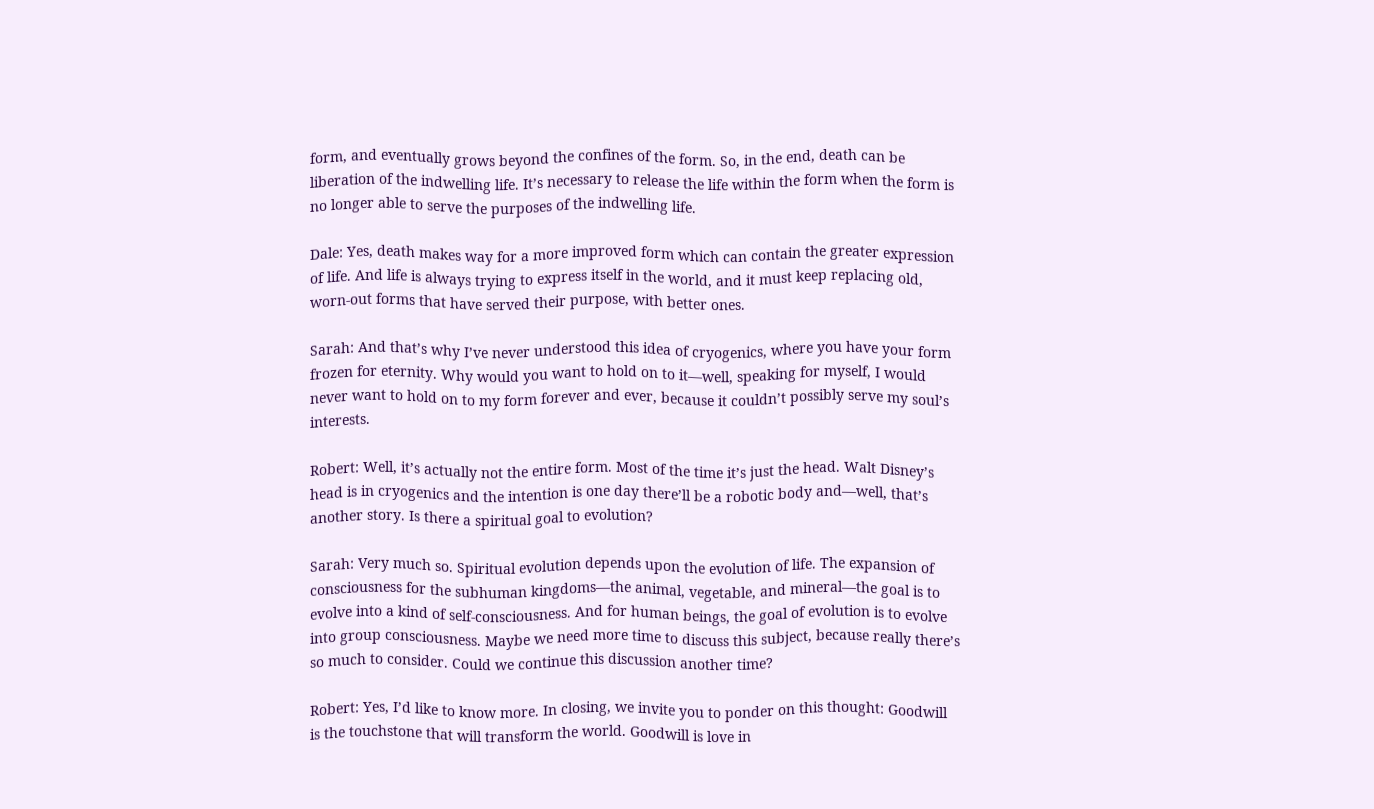form, and eventually grows beyond the confines of the form. So, in the end, death can be liberation of the indwelling life. It’s necessary to release the life within the form when the form is no longer able to serve the purposes of the indwelling life.

Dale: Yes, death makes way for a more improved form which can contain the greater expression of life. And life is always trying to express itself in the world, and it must keep replacing old, worn-out forms that have served their purpose, with better ones.

Sarah: And that’s why I’ve never understood this idea of cryogenics, where you have your form frozen for eternity. Why would you want to hold on to it—well, speaking for myself, I would never want to hold on to my form forever and ever, because it couldn’t possibly serve my soul’s interests.

Robert: Well, it’s actually not the entire form. Most of the time it’s just the head. Walt Disney’s head is in cryogenics and the intention is one day there’ll be a robotic body and—well, that’s another story. Is there a spiritual goal to evolution?

Sarah: Very much so. Spiritual evolution depends upon the evolution of life. The expansion of consciousness for the subhuman kingdoms—the animal, vegetable, and mineral—the goal is to evolve into a kind of self-consciousness. And for human beings, the goal of evolution is to evolve into group consciousness. Maybe we need more time to discuss this subject, because really there’s so much to consider. Could we continue this discussion another time?

Robert: Yes, I’d like to know more. In closing, we invite you to ponder on this thought: Goodwill is the touchstone that will transform the world. Goodwill is love in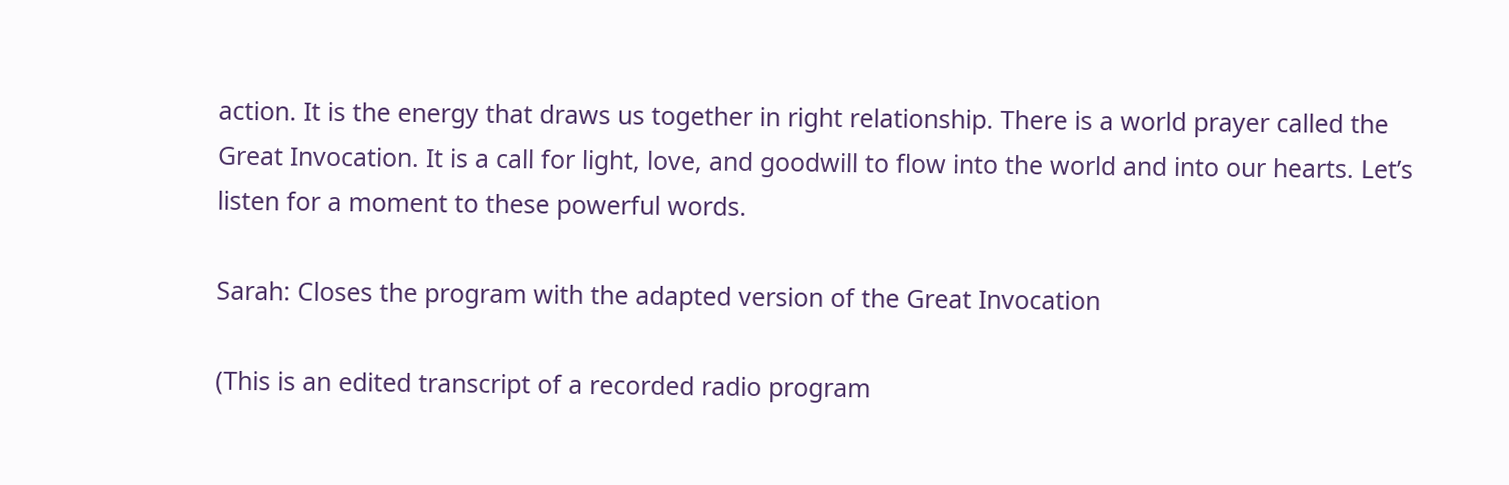action. It is the energy that draws us together in right relationship. There is a world prayer called the Great Invocation. It is a call for light, love, and goodwill to flow into the world and into our hearts. Let’s listen for a moment to these powerful words.

Sarah: Closes the program with the adapted version of the Great Invocation

(This is an edited transcript of a recorded radio program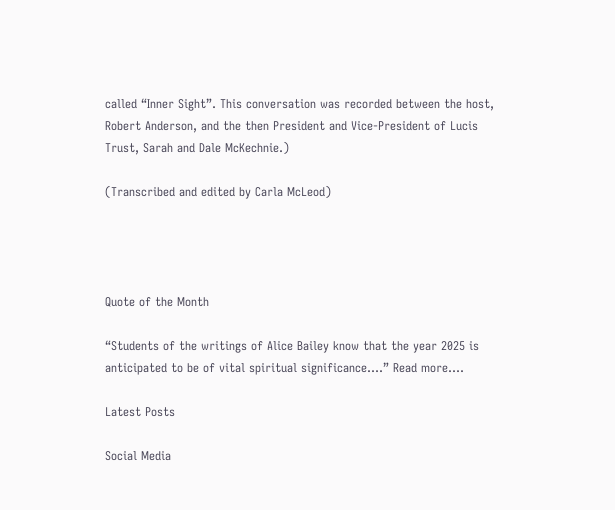called “Inner Sight”. This conversation was recorded between the host, Robert Anderson, and the then President and Vice-President of Lucis Trust, Sarah and Dale McKechnie.)

(Transcribed and edited by Carla McLeod)




Quote of the Month

“Students of the writings of Alice Bailey know that the year 2025 is anticipated to be of vital spiritual significance….” Read more….

Latest Posts

Social Media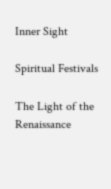Inner Sight

Spiritual Festivals

The Light of the Renaissance